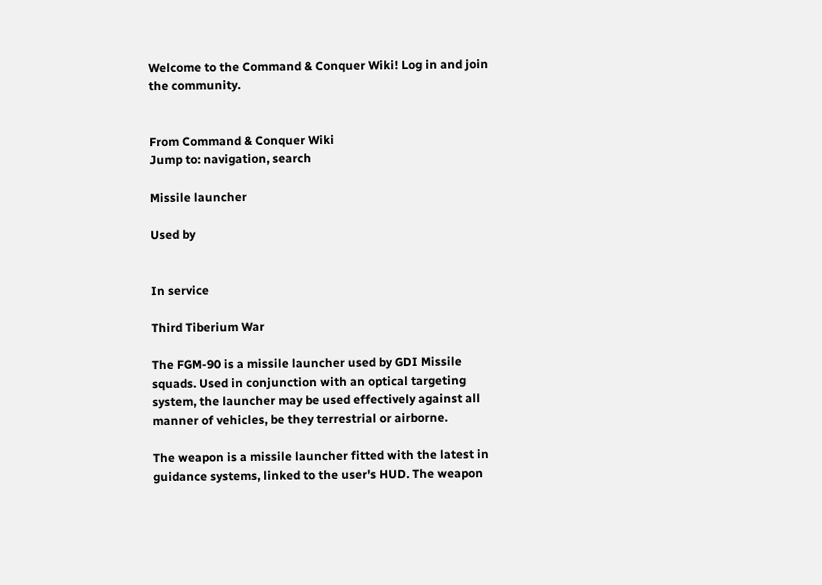Welcome to the Command & Conquer Wiki! Log in and join the community.


From Command & Conquer Wiki
Jump to: navigation, search

Missile launcher

Used by


In service

Third Tiberium War

The FGM-90 is a missile launcher used by GDI Missile squads. Used in conjunction with an optical targeting system, the launcher may be used effectively against all manner of vehicles, be they terrestrial or airborne.

The weapon is a missile launcher fitted with the latest in guidance systems, linked to the user's HUD. The weapon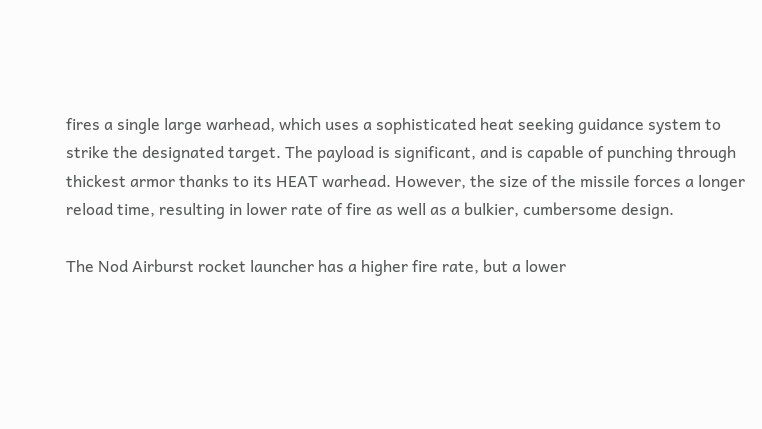fires a single large warhead, which uses a sophisticated heat seeking guidance system to strike the designated target. The payload is significant, and is capable of punching through thickest armor thanks to its HEAT warhead. However, the size of the missile forces a longer reload time, resulting in lower rate of fire as well as a bulkier, cumbersome design.

The Nod Airburst rocket launcher has a higher fire rate, but a lower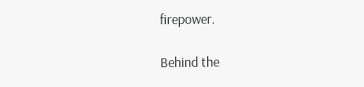firepower.

Behind the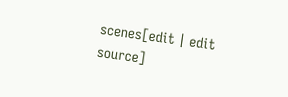scenes[edit | edit source]